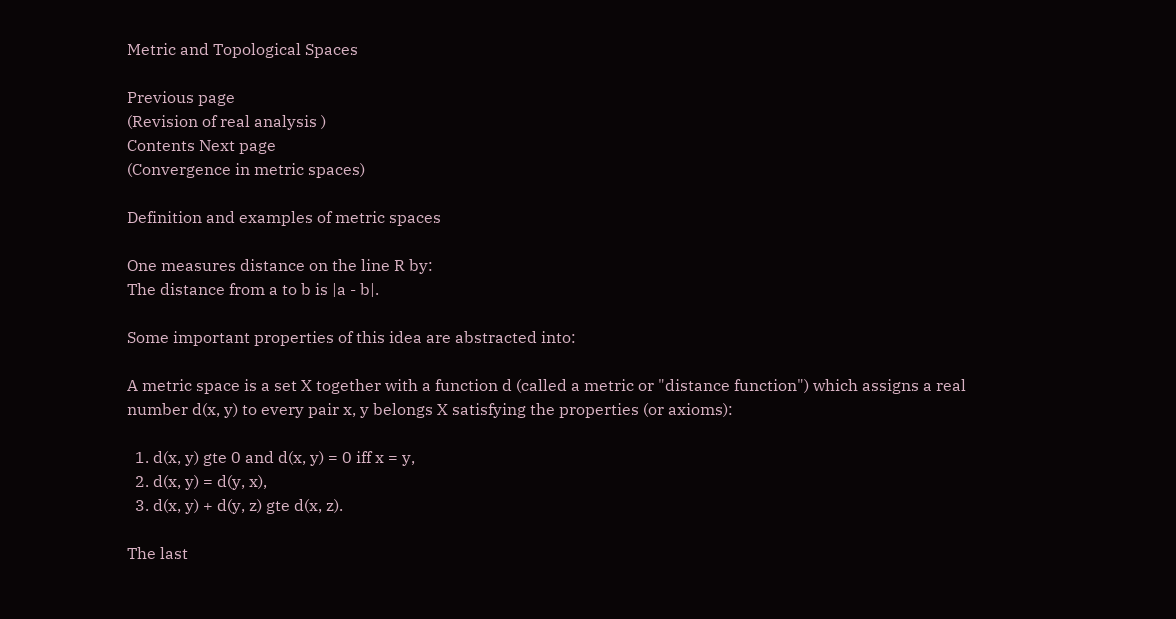Metric and Topological Spaces

Previous page
(Revision of real analysis )
Contents Next page
(Convergence in metric spaces)

Definition and examples of metric spaces

One measures distance on the line R by:
The distance from a to b is |a - b|.

Some important properties of this idea are abstracted into:

A metric space is a set X together with a function d (called a metric or "distance function") which assigns a real number d(x, y) to every pair x, y belongs X satisfying the properties (or axioms):

  1. d(x, y) gte 0 and d(x, y) = 0 iff x = y,
  2. d(x, y) = d(y, x),
  3. d(x, y) + d(y, z) gte d(x, z).

The last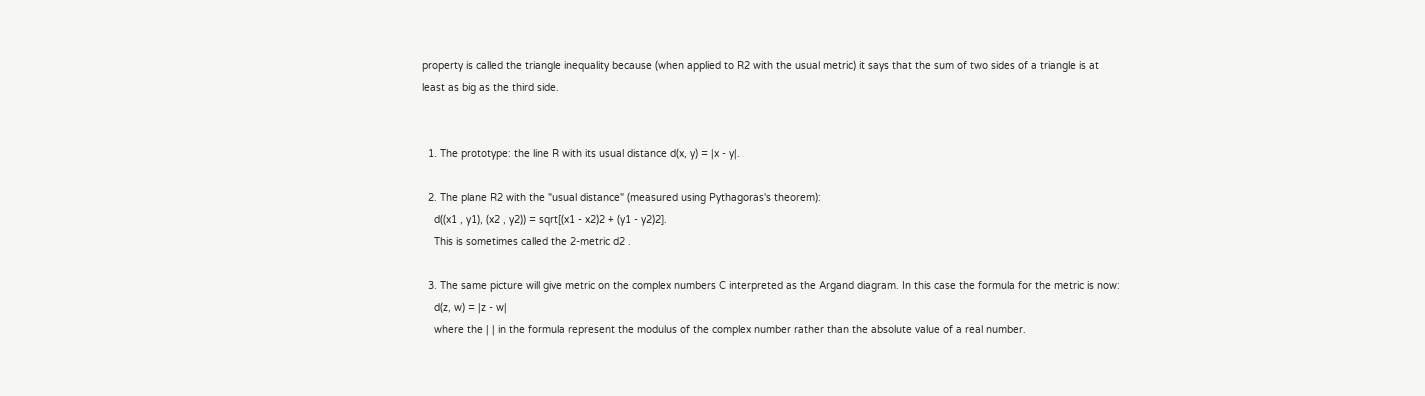property is called the triangle inequality because (when applied to R2 with the usual metric) it says that the sum of two sides of a triangle is at least as big as the third side.


  1. The prototype: the line R with its usual distance d(x, y) = |x - y|.

  2. The plane R2 with the "usual distance" (measured using Pythagoras's theorem):
    d((x1 , y1), (x2 , y2)) = sqrt[(x1 - x2)2 + (y1 - y2)2].
    This is sometimes called the 2-metric d2 .

  3. The same picture will give metric on the complex numbers C interpreted as the Argand diagram. In this case the formula for the metric is now:
    d(z, w) = |z - w|
    where the | | in the formula represent the modulus of the complex number rather than the absolute value of a real number.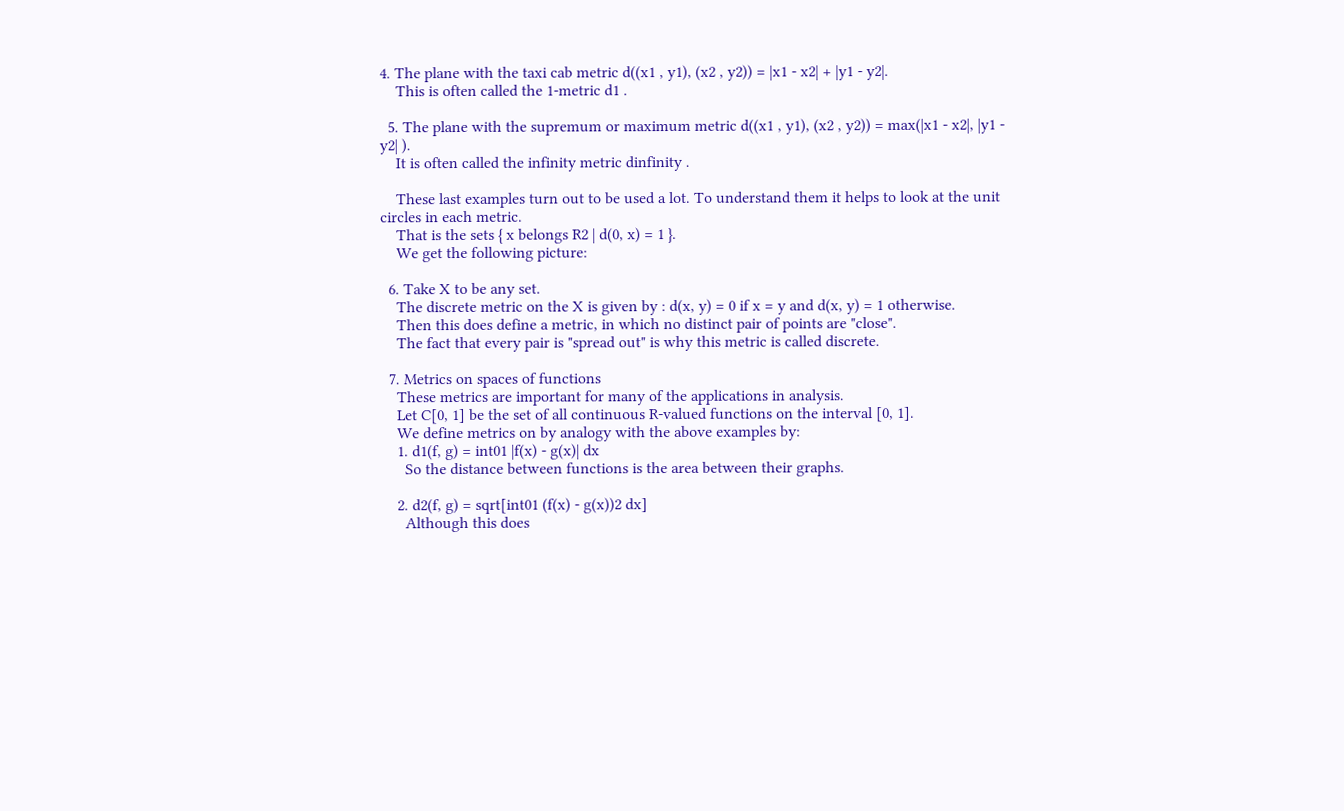4. The plane with the taxi cab metric d((x1 , y1), (x2 , y2)) = |x1 - x2| + |y1 - y2|.
    This is often called the 1-metric d1 .

  5. The plane with the supremum or maximum metric d((x1 , y1), (x2 , y2)) = max(|x1 - x2|, |y1 - y2| ).
    It is often called the infinity metric dinfinity .

    These last examples turn out to be used a lot. To understand them it helps to look at the unit circles in each metric.
    That is the sets { x belongs R2 | d(0, x) = 1 }.
    We get the following picture:

  6. Take X to be any set.
    The discrete metric on the X is given by : d(x, y) = 0 if x = y and d(x, y) = 1 otherwise.
    Then this does define a metric, in which no distinct pair of points are "close".
    The fact that every pair is "spread out" is why this metric is called discrete.

  7. Metrics on spaces of functions
    These metrics are important for many of the applications in analysis.
    Let C[0, 1] be the set of all continuous R-valued functions on the interval [0, 1].
    We define metrics on by analogy with the above examples by:
    1. d1(f, g) = int01 |f(x) - g(x)| dx
      So the distance between functions is the area between their graphs.

    2. d2(f, g) = sqrt[int01 (f(x) - g(x))2 dx]
      Although this does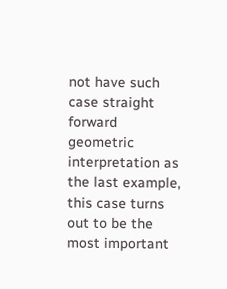not have such case straight forward geometric interpretation as the last example, this case turns out to be the most important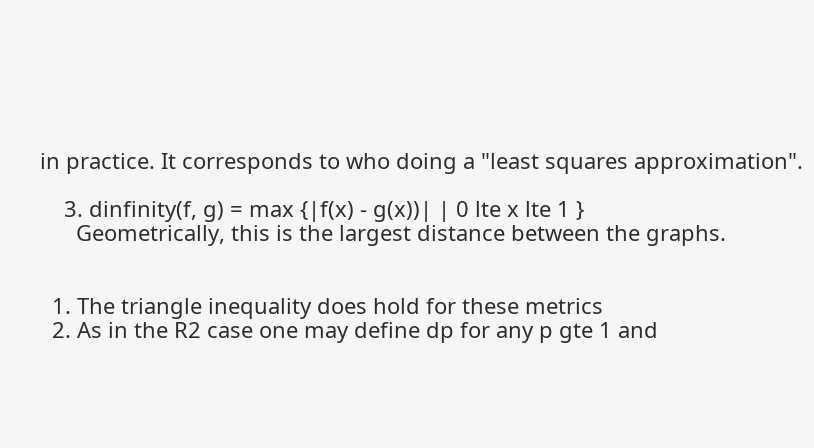in practice. It corresponds to who doing a "least squares approximation".

    3. dinfinity(f, g) = max {|f(x) - g(x))| | 0 lte x lte 1 }
      Geometrically, this is the largest distance between the graphs.


  1. The triangle inequality does hold for these metrics
  2. As in the R2 case one may define dp for any p gte 1 and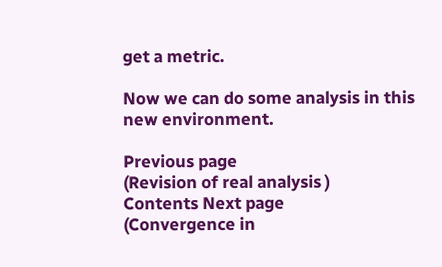get a metric.

Now we can do some analysis in this new environment.

Previous page
(Revision of real analysis )
Contents Next page
(Convergence in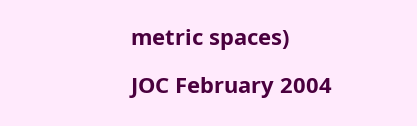metric spaces)

JOC February 2004